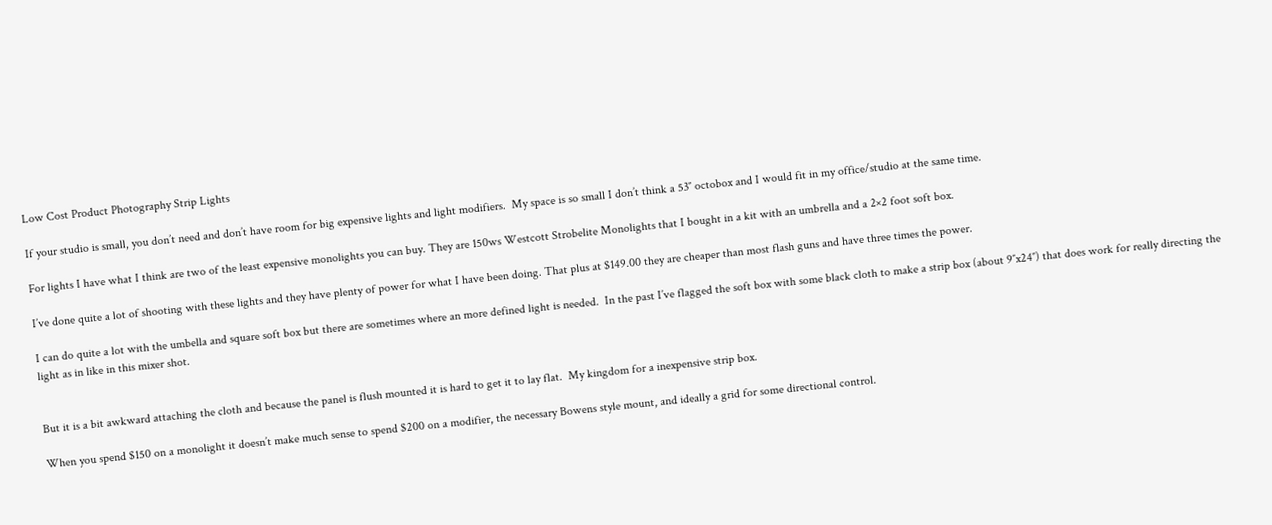Low Cost Product Photography Strip Lights

If your studio is small, you don’t need and don’t have room for big expensive lights and light modifiers.  My space is so small I don’t think a 53″ octobox and I would fit in my office/studio at the same time.

For lights I have what I think are two of the least expensive monolights you can buy. They are 150ws Westcott Strobelite Monolights that I bought in a kit with an umbrella and a 2×2 foot soft box.

I’ve done quite a lot of shooting with these lights and they have plenty of power for what I have been doing. That plus at $149.00 they are cheaper than most flash guns and have three times the power.

I can do quite a lot with the umbella and square soft box but there are sometimes where an more defined light is needed.  In the past I’ve flagged the soft box with some black cloth to make a strip box (about 9″x24″) that does work for really directing the light as in like in this mixer shot.


But it is a bit awkward attaching the cloth and because the panel is flush mounted it is hard to get it to lay flat.  My kingdom for a inexpensive strip box.

When you spend $150 on a monolight it doesn’t make much sense to spend $200 on a modifier, the necessary Bowens style mount, and ideally a grid for some directional control.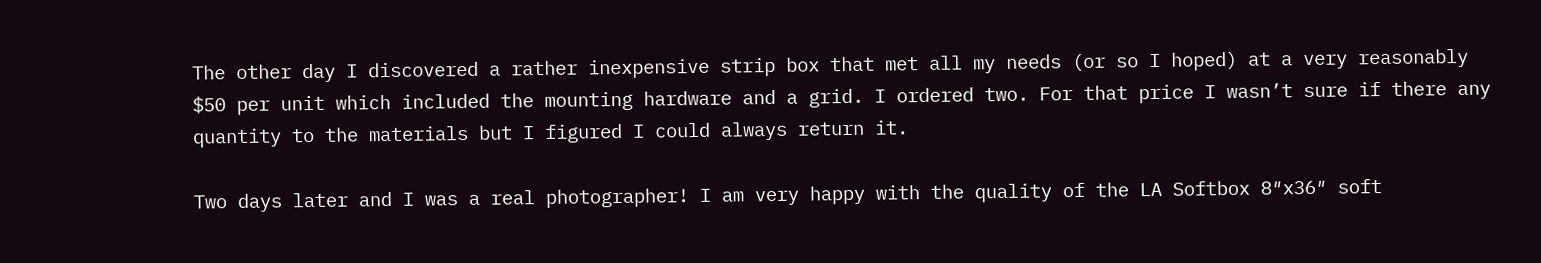The other day I discovered a rather inexpensive strip box that met all my needs (or so I hoped) at a very reasonably $50 per unit which included the mounting hardware and a grid. I ordered two. For that price I wasn’t sure if there any quantity to the materials but I figured I could always return it.

Two days later and I was a real photographer! I am very happy with the quality of the LA Softbox 8″x36″ soft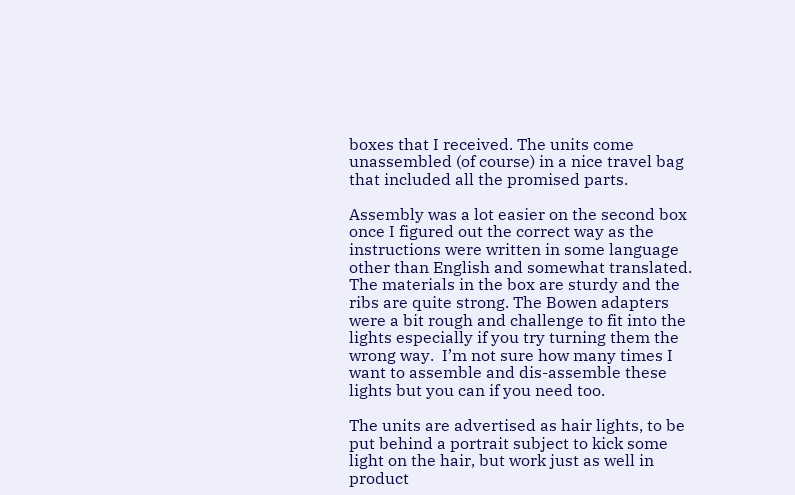boxes that I received. The units come  unassembled (of course) in a nice travel bag that included all the promised parts.

Assembly was a lot easier on the second box once I figured out the correct way as the instructions were written in some language other than English and somewhat translated. The materials in the box are sturdy and the ribs are quite strong. The Bowen adapters were a bit rough and challenge to fit into the lights especially if you try turning them the wrong way.  I’m not sure how many times I want to assemble and dis-assemble these lights but you can if you need too.

The units are advertised as hair lights, to be put behind a portrait subject to kick some light on the hair, but work just as well in product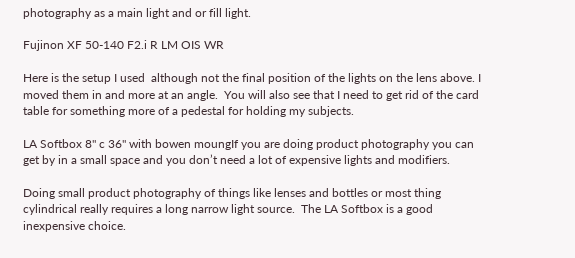photography as a main light and or fill light.

Fujinon XF 50-140 F2.i R LM OIS WR

Here is the setup I used  although not the final position of the lights on the lens above. I moved them in and more at an angle.  You will also see that I need to get rid of the card table for something more of a pedestal for holding my subjects.

LA Softbox 8" c 36" with bowen moungIf you are doing product photography you can get by in a small space and you don’t need a lot of expensive lights and modifiers.

Doing small product photography of things like lenses and bottles or most thing cylindrical really requires a long narrow light source.  The LA Softbox is a good inexpensive choice.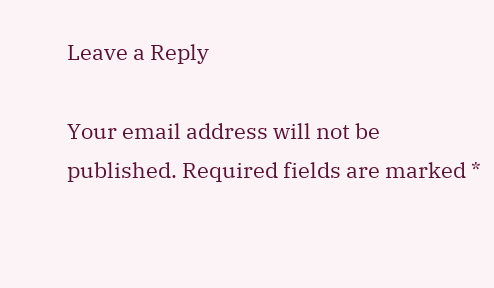Leave a Reply

Your email address will not be published. Required fields are marked *